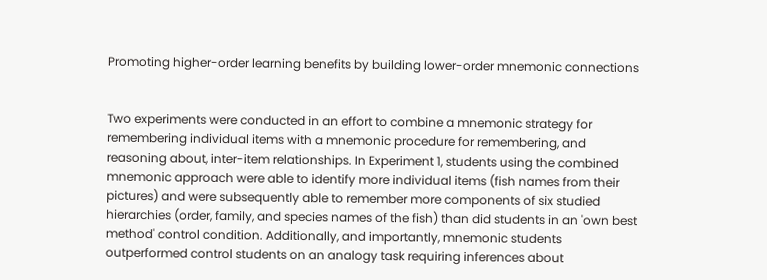Promoting higher-order learning benefits by building lower-order mnemonic connections


Two experiments were conducted in an effort to combine a mnemonic strategy for remembering individual items with a mnemonic procedure for remembering, and reasoning about, inter-item relationships. In Experiment 1, students using the combined mnemonic approach were able to identify more individual items (fish names from their pictures) and were subsequently able to remember more components of six studied hierarchies (order, family, and species names of the fish) than did students in an 'own best method' control condition. Additionally, and importantly, mnemonic students outperformed control students on an analogy task requiring inferences about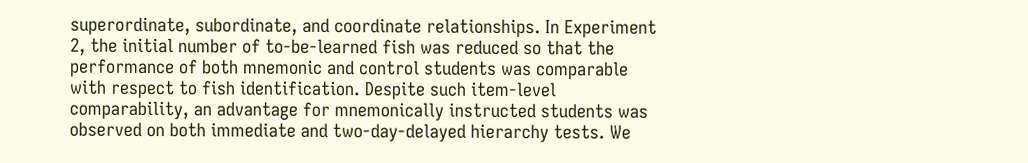superordinate, subordinate, and coordinate relationships. In Experiment 2, the initial number of to-be-learned fish was reduced so that the performance of both mnemonic and control students was comparable with respect to fish identification. Despite such item-level comparability, an advantage for mnemonically instructed students was observed on both immediate and two-day-delayed hierarchy tests. We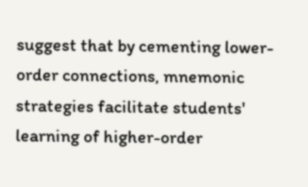suggest that by cementing lower-order connections, mnemonic strategies facilitate students' learning of higher-order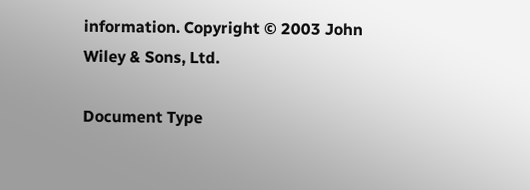information. Copyright © 2003 John Wiley & Sons, Ltd.

Document Type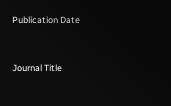Publication Date


Journal Title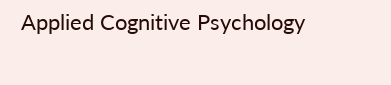Applied Cognitive Psychology